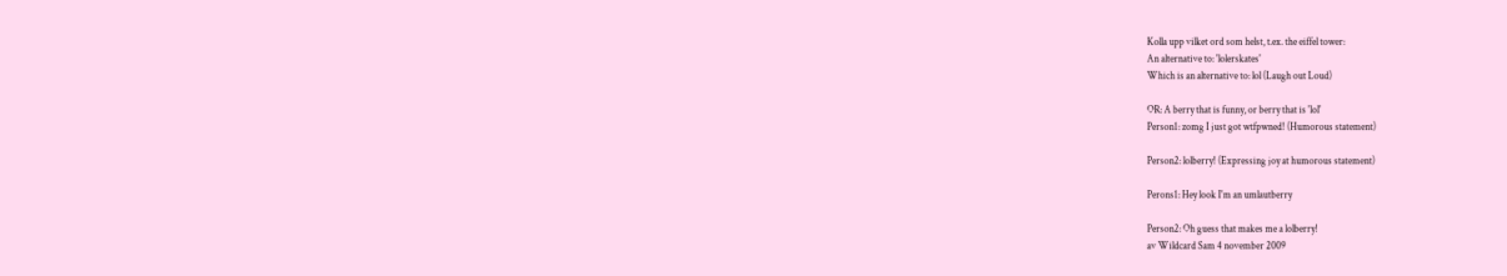Kolla upp vilket ord som helst, t.ex. the eiffel tower:
An alternative to: 'lolerskates'
Which is an alternative to: lol (Laugh out Loud)

OR: A berry that is funny, or berry that is 'lol'
Person1: zomg I just got wtfpwned! (Humorous statement)

Person2: lolberry! (Expressing joy at humorous statement)

Perons1: Hey look I'm an umlautberry

Person2: Oh guess that makes me a lolberry!
av Wildcard Sam 4 november 2009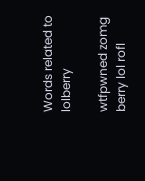Words related to lolberry

wtfpwned zomg berry lol rofl